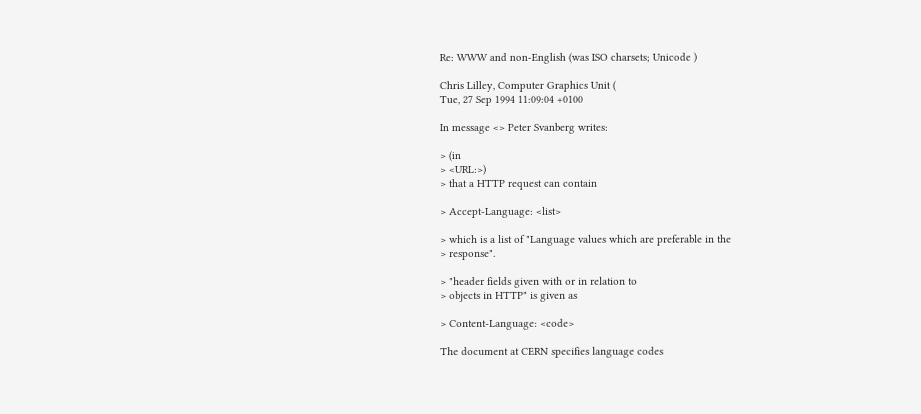Re: WWW and non-English (was ISO charsets; Unicode )

Chris Lilley, Computer Graphics Unit (
Tue, 27 Sep 1994 11:09:04 +0100

In message <> Peter Svanberg writes:

> (in
> <URL:>)
> that a HTTP request can contain

> Accept-Language: <list>

> which is a list of "Language values which are preferable in the
> response".

> "header fields given with or in relation to
> objects in HTTP" is given as

> Content-Language: <code>

The document at CERN specifies language codes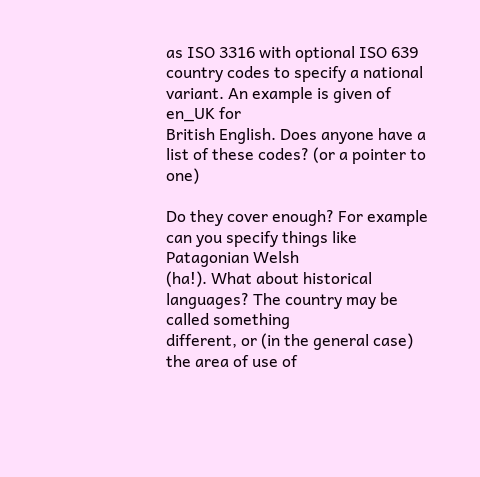as ISO 3316 with optional ISO 639
country codes to specify a national variant. An example is given of en_UK for
British English. Does anyone have a list of these codes? (or a pointer to one)

Do they cover enough? For example can you specify things like Patagonian Welsh
(ha!). What about historical languages? The country may be called something
different, or (in the general case) the area of use of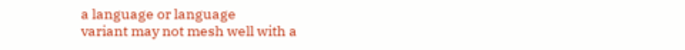a language or language
variant may not mesh well with a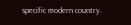specific modern country.